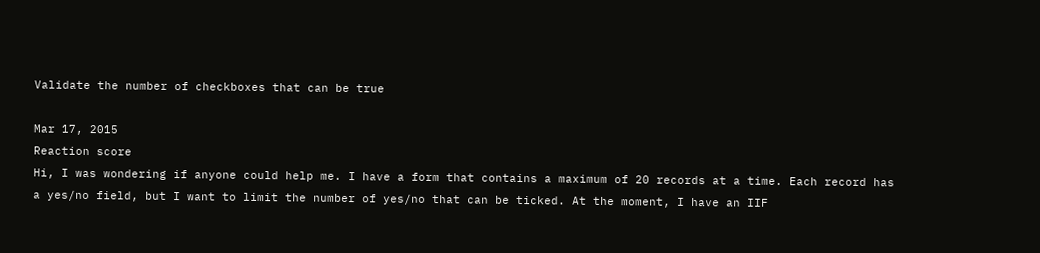Validate the number of checkboxes that can be true

Mar 17, 2015
Reaction score
Hi, I was wondering if anyone could help me. I have a form that contains a maximum of 20 records at a time. Each record has a yes/no field, but I want to limit the number of yes/no that can be ticked. At the moment, I have an IIF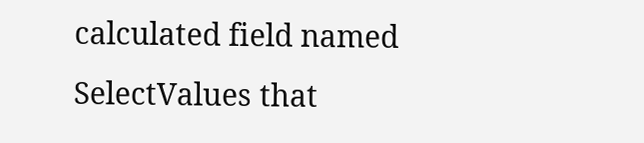calculated field named SelectValues that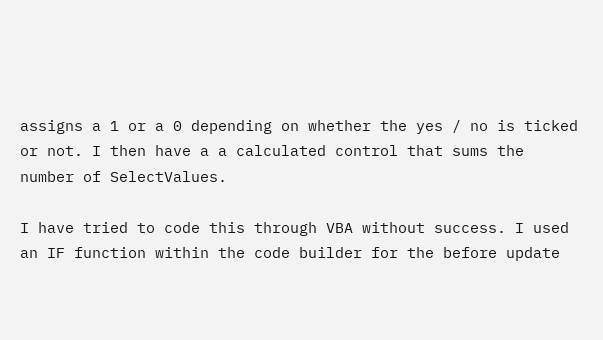assigns a 1 or a 0 depending on whether the yes / no is ticked or not. I then have a a calculated control that sums the number of SelectValues.

I have tried to code this through VBA without success. I used an IF function within the code builder for the before update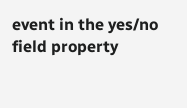event in the yes/no field property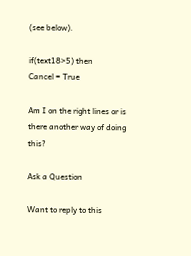(see below).

if(text18>5) then
Cancel = True

Am I on the right lines or is there another way of doing this?

Ask a Question

Want to reply to this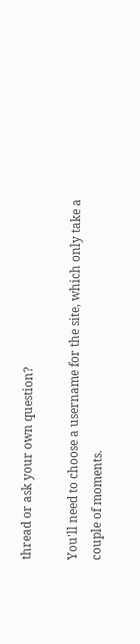thread or ask your own question?

You'll need to choose a username for the site, which only take a couple of moments.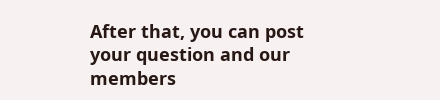After that, you can post your question and our members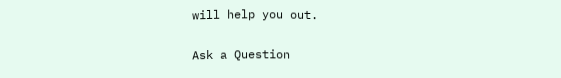will help you out.

Ask a Question